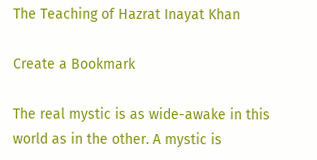The Teaching of Hazrat Inayat Khan

Create a Bookmark

The real mystic is as wide-awake in this world as in the other. A mystic is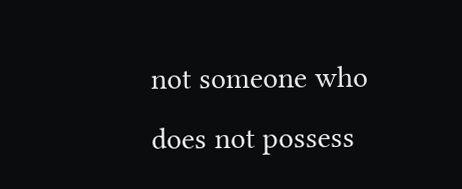not someone who does not possess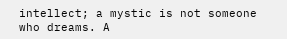intellect; a mystic is not someone who dreams. A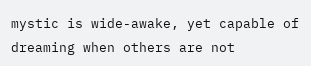mystic is wide-awake, yet capable of dreaming when others are not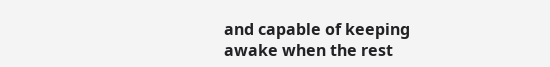and capable of keeping awake when the rest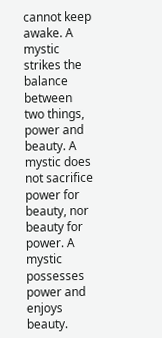cannot keep awake. A mystic strikes the balance between two things, power and beauty. A mystic does not sacrifice power for beauty, nor beauty for power. A mystic possesses power and enjoys beauty.